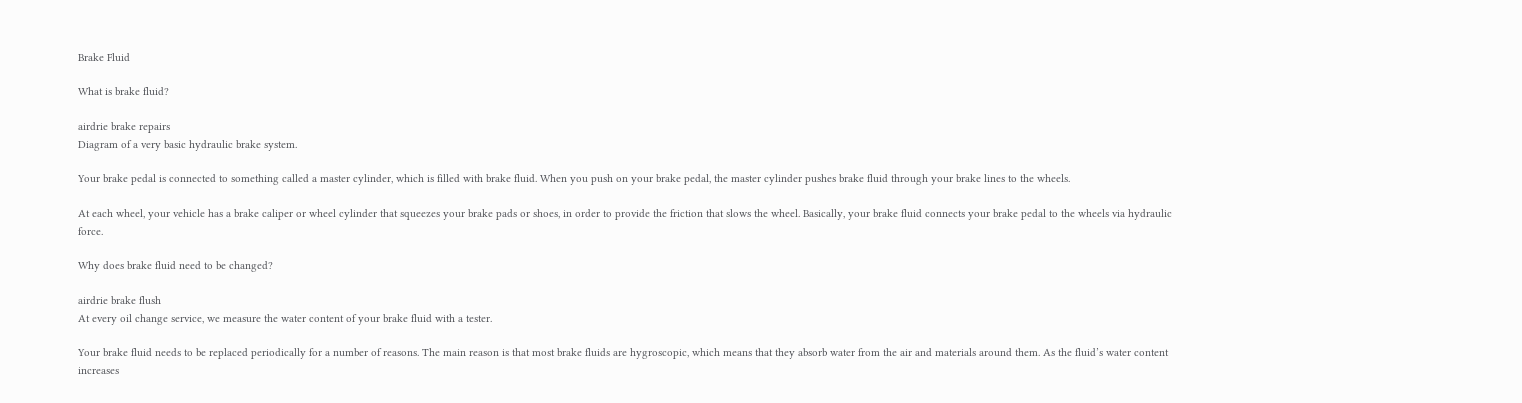Brake Fluid

What is brake fluid?

airdrie brake repairs
Diagram of a very basic hydraulic brake system.

Your brake pedal is connected to something called a master cylinder, which is filled with brake fluid. When you push on your brake pedal, the master cylinder pushes brake fluid through your brake lines to the wheels.

At each wheel, your vehicle has a brake caliper or wheel cylinder that squeezes your brake pads or shoes, in order to provide the friction that slows the wheel. Basically, your brake fluid connects your brake pedal to the wheels via hydraulic force.

Why does brake fluid need to be changed?

airdrie brake flush
At every oil change service, we measure the water content of your brake fluid with a tester.

Your brake fluid needs to be replaced periodically for a number of reasons. The main reason is that most brake fluids are hygroscopic, which means that they absorb water from the air and materials around them. As the fluid’s water content increases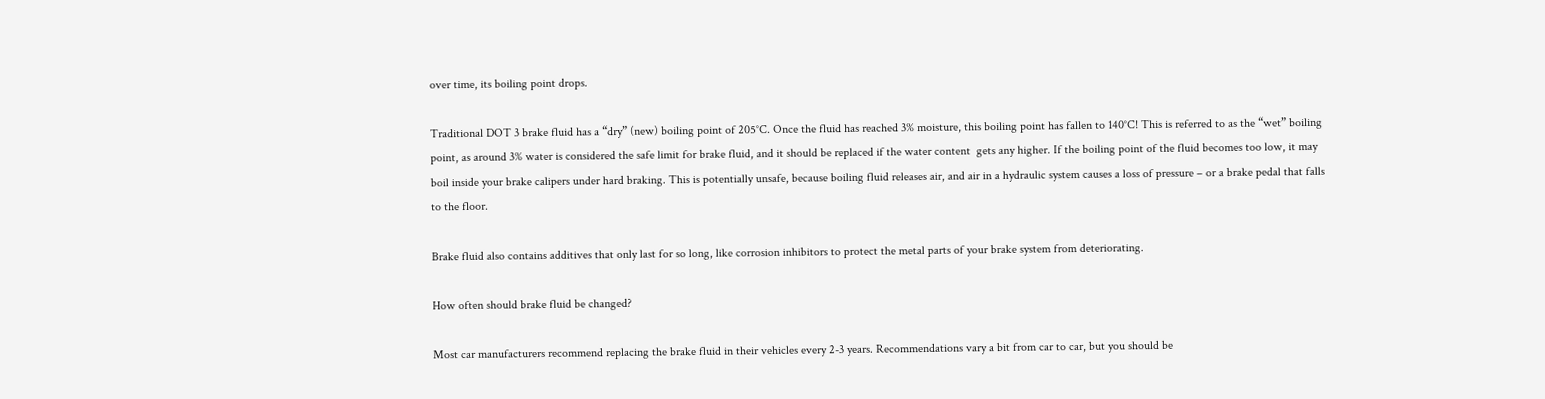over time, its boiling point drops.

Traditional DOT 3 brake fluid has a “dry” (new) boiling point of 205°C. Once the fluid has reached 3% moisture, this boiling point has fallen to 140°C! This is referred to as the “wet” boiling point, as around 3% water is considered the safe limit for brake fluid, and it should be replaced if the water content  gets any higher. If the boiling point of the fluid becomes too low, it may boil inside your brake calipers under hard braking. This is potentially unsafe, because boiling fluid releases air, and air in a hydraulic system causes a loss of pressure – or a brake pedal that falls to the floor.

Brake fluid also contains additives that only last for so long, like corrosion inhibitors to protect the metal parts of your brake system from deteriorating.

How often should brake fluid be changed?

Most car manufacturers recommend replacing the brake fluid in their vehicles every 2-3 years. Recommendations vary a bit from car to car, but you should be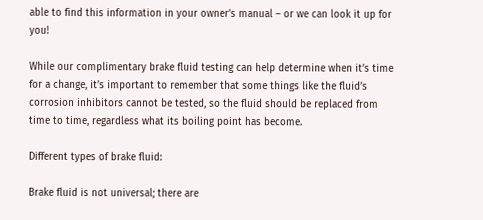able to find this information in your owner’s manual – or we can look it up for you!

While our complimentary brake fluid testing can help determine when it’s time for a change, it’s important to remember that some things like the fluid’s corrosion inhibitors cannot be tested, so the fluid should be replaced from time to time, regardless what its boiling point has become.

Different types of brake fluid:

Brake fluid is not universal; there are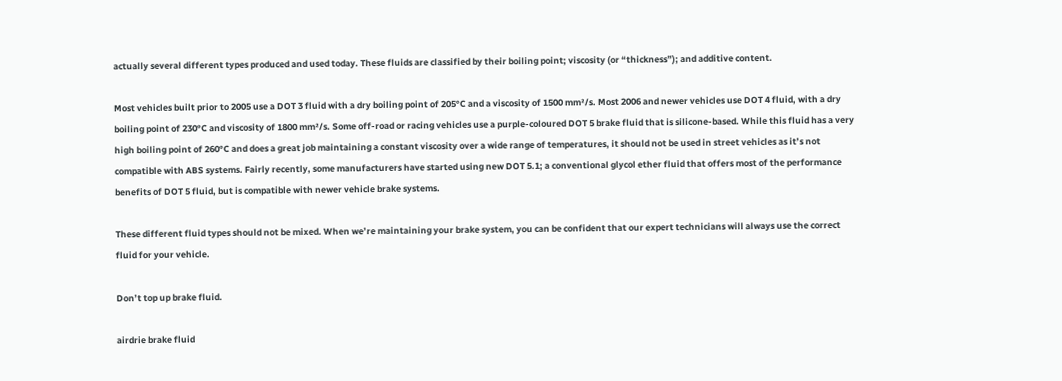actually several different types produced and used today. These fluids are classified by their boiling point; viscosity (or “thickness”); and additive content.

Most vehicles built prior to 2005 use a DOT 3 fluid with a dry boiling point of 205°C and a viscosity of 1500 mm²/s. Most 2006 and newer vehicles use DOT 4 fluid, with a dry boiling point of 230°C and viscosity of 1800 mm²/s. Some off-road or racing vehicles use a purple-coloured DOT 5 brake fluid that is silicone-based. While this fluid has a very high boiling point of 260°C and does a great job maintaining a constant viscosity over a wide range of temperatures, it should not be used in street vehicles as it’s not compatible with ABS systems. Fairly recently, some manufacturers have started using new DOT 5.1; a conventional glycol ether fluid that offers most of the performance benefits of DOT 5 fluid, but is compatible with newer vehicle brake systems.

These different fluid types should not be mixed. When we’re maintaining your brake system, you can be confident that our expert technicians will always use the correct fluid for your vehicle.

Don’t top up brake fluid.

airdrie brake fluid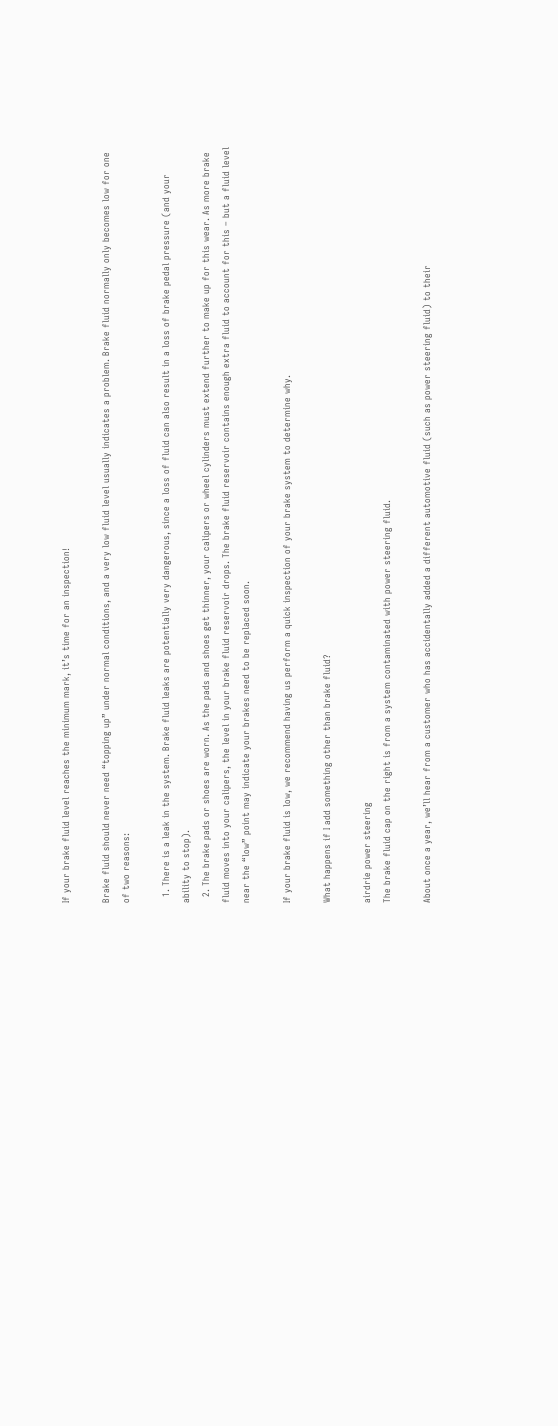If your brake fluid level reaches the minimum mark, it’s time for an inspection!

Brake fluid should never need “topping up” under normal conditions, and a very low fluid level usually indicates a problem. Brake fluid normally only becomes low for one of two reasons:

  1. There is a leak in the system. Brake fluid leaks are potentially very dangerous, since a loss of fluid can also result in a loss of brake pedal pressure (and your ability to stop).
  2. The brake pads or shoes are worn. As the pads and shoes get thinner, your calipers or wheel cylinders must extend further to make up for this wear. As more brake fluid moves into your calipers, the level in your brake fluid reservoir drops. The brake fluid reservoir contains enough extra fluid to account for this – but a fluid level near the “low” point may indicate your brakes need to be replaced soon.

If your brake fluid is low, we recommend having us perform a quick inspection of your brake system to determine why.

What happens if I add something other than brake fluid?

airdrie power steering
The brake fluid cap on the right is from a system contaminated with power steering fluid.

About once a year, we’ll hear from a customer who has accidentally added a different automotive fluid (such as power steering fluid) to their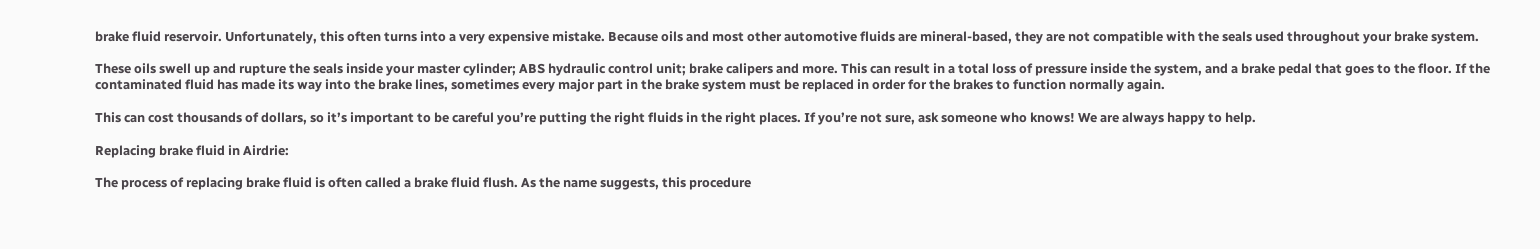brake fluid reservoir. Unfortunately, this often turns into a very expensive mistake. Because oils and most other automotive fluids are mineral-based, they are not compatible with the seals used throughout your brake system.

These oils swell up and rupture the seals inside your master cylinder; ABS hydraulic control unit; brake calipers and more. This can result in a total loss of pressure inside the system, and a brake pedal that goes to the floor. If the contaminated fluid has made its way into the brake lines, sometimes every major part in the brake system must be replaced in order for the brakes to function normally again.

This can cost thousands of dollars, so it’s important to be careful you’re putting the right fluids in the right places. If you’re not sure, ask someone who knows! We are always happy to help.

Replacing brake fluid in Airdrie:

The process of replacing brake fluid is often called a brake fluid flush. As the name suggests, this procedure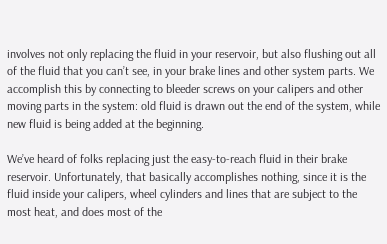involves not only replacing the fluid in your reservoir, but also flushing out all of the fluid that you can’t see, in your brake lines and other system parts. We accomplish this by connecting to bleeder screws on your calipers and other moving parts in the system: old fluid is drawn out the end of the system, while new fluid is being added at the beginning.

We’ve heard of folks replacing just the easy-to-reach fluid in their brake reservoir. Unfortunately, that basically accomplishes nothing, since it is the fluid inside your calipers, wheel cylinders and lines that are subject to the most heat, and does most of the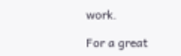work.

For a great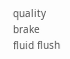quality brake fluid flush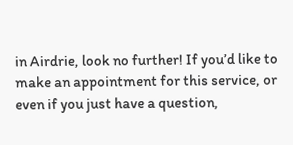in Airdrie, look no further! If you’d like to make an appointment for this service, or even if you just have a question,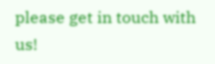please get in touch with us!